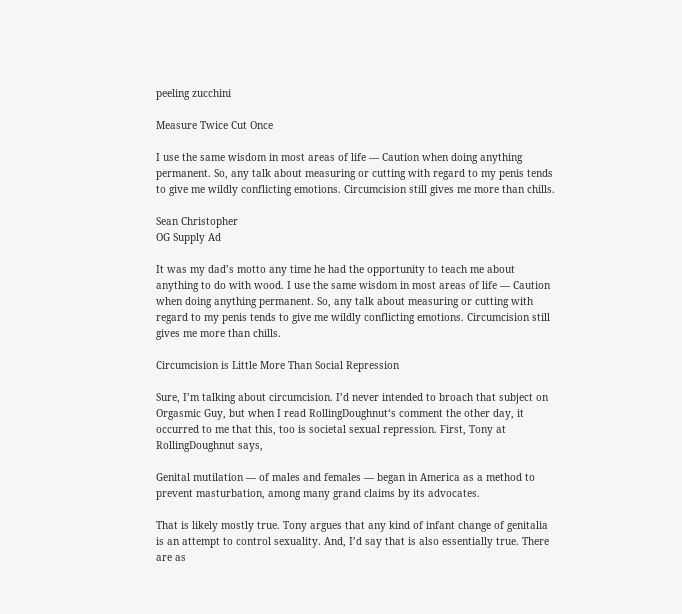peeling zucchini

Measure Twice Cut Once

I use the same wisdom in most areas of life — Caution when doing anything permanent. So, any talk about measuring or cutting with regard to my penis tends to give me wildly conflicting emotions. Circumcision still gives me more than chills.

Sean Christopher
OG Supply Ad

It was my dad’s motto any time he had the opportunity to teach me about anything to do with wood. I use the same wisdom in most areas of life — Caution when doing anything permanent. So, any talk about measuring or cutting with regard to my penis tends to give me wildly conflicting emotions. Circumcision still gives me more than chills.

Circumcision is Little More Than Social Repression

Sure, I’m talking about circumcision. I’d never intended to broach that subject on Orgasmic Guy, but when I read RollingDoughnut‘s comment the other day, it occurred to me that this, too is societal sexual repression. First, Tony at RollingDoughnut says,

Genital mutilation — of males and females — began in America as a method to prevent masturbation, among many grand claims by its advocates.

That is likely mostly true. Tony argues that any kind of infant change of genitalia is an attempt to control sexuality. And, I’d say that is also essentially true. There are as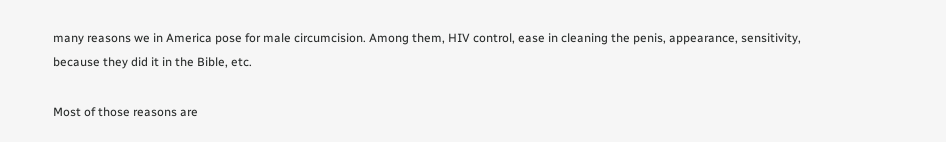many reasons we in America pose for male circumcision. Among them, HIV control, ease in cleaning the penis, appearance, sensitivity, because they did it in the Bible, etc.

Most of those reasons are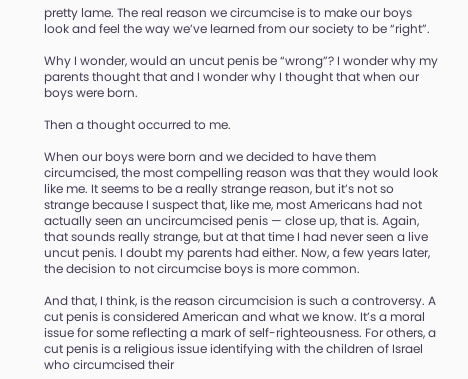pretty lame. The real reason we circumcise is to make our boys look and feel the way we’ve learned from our society to be “right”.

Why I wonder, would an uncut penis be “wrong”? I wonder why my parents thought that and I wonder why I thought that when our boys were born.

Then a thought occurred to me.

When our boys were born and we decided to have them circumcised, the most compelling reason was that they would look like me. It seems to be a really strange reason, but it’s not so strange because I suspect that, like me, most Americans had not actually seen an uncircumcised penis — close up, that is. Again, that sounds really strange, but at that time I had never seen a live uncut penis. I doubt my parents had either. Now, a few years later, the decision to not circumcise boys is more common.

And that, I think, is the reason circumcision is such a controversy. A cut penis is considered American and what we know. It’s a moral issue for some reflecting a mark of self-righteousness. For others, a cut penis is a religious issue identifying with the children of Israel who circumcised their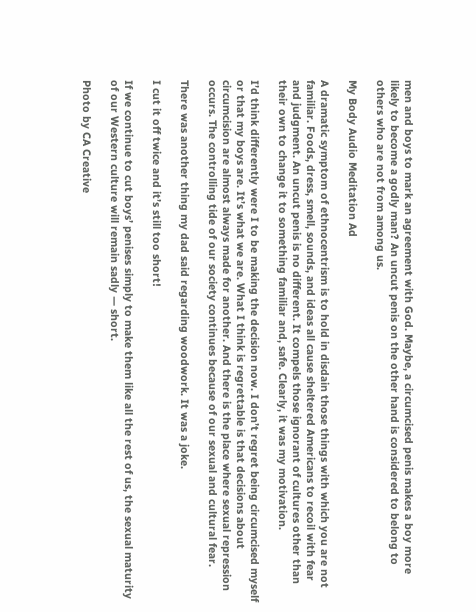men and boys to mark an agreement with God. Maybe, a circumcised penis makes a boy more likely to become a godly man? An uncut penis on the other hand is considered to belong to others who are not from among us.

My Body Audio Meditation Ad

A dramatic symptom of ethnocentrism is to hold in disdain those things with which you are not familiar. Foods, dress, smell, sounds, and ideas all cause sheltered Americans to recoil with fear and judgment. An uncut penis is no different. It compels those ignorant of cultures other than their own to change it to something familiar and, safe. Clearly, it was my motivation.

I’d think differently were I to be making the decision now. I don’t regret being circumcised myself or that my boys are. It’s what we are. What I think is regrettable is that decisions about circumcision are almost always made for another. And there is the place where sexual repression occurs. The controlling tide of our society continues because of our sexual and cultural fear.

There was another thing my dad said regarding woodwork. It was a joke.

I cut it off twice and it’s still too short!

If we continue to cut boys’ penises simply to make them like all the rest of us, the sexual maturity of our Western culture will remain sadly — short.

Photo by CA Creative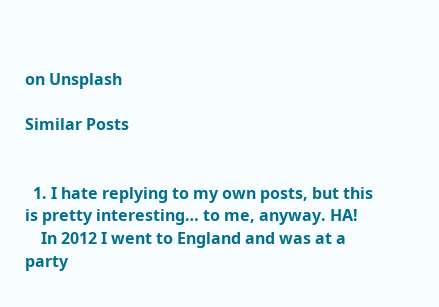on Unsplash

Similar Posts


  1. I hate replying to my own posts, but this is pretty interesting… to me, anyway. HA!
    In 2012 I went to England and was at a party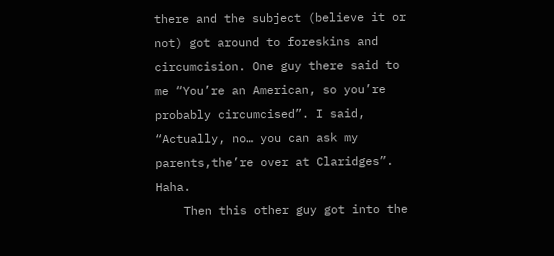there and the subject (believe it or not) got around to foreskins and circumcision. One guy there said to me “You’re an American, so you’re probably circumcised”. I said, “Actually, no… you can ask my parents,the’re over at Claridges”. Haha.
    Then this other guy got into the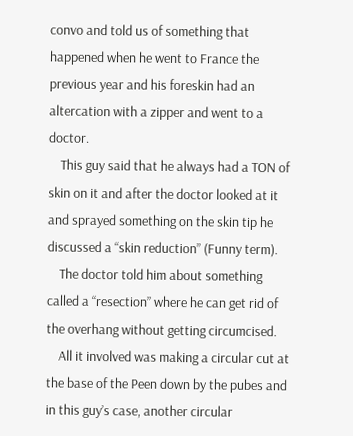convo and told us of something that happened when he went to France the previous year and his foreskin had an altercation with a zipper and went to a doctor.
    This guy said that he always had a TON of skin on it and after the doctor looked at it and sprayed something on the skin tip he discussed a “skin reduction” (Funny term).
    The doctor told him about something called a “resection” where he can get rid of the overhang without getting circumcised.
    All it involved was making a circular cut at the base of the Peen down by the pubes and in this guy’s case, another circular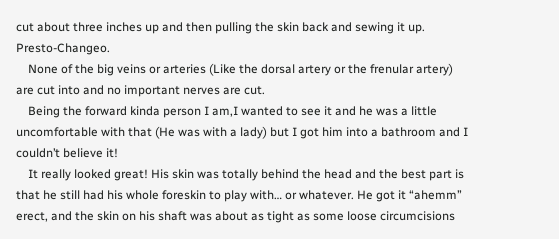cut about three inches up and then pulling the skin back and sewing it up. Presto-Changeo.
    None of the big veins or arteries (Like the dorsal artery or the frenular artery) are cut into and no important nerves are cut.
    Being the forward kinda person I am,I wanted to see it and he was a little uncomfortable with that (He was with a lady) but I got him into a bathroom and I couldn’t believe it!
    It really looked great! His skin was totally behind the head and the best part is that he still had his whole foreskin to play with… or whatever. He got it “ahemm” erect, and the skin on his shaft was about as tight as some loose circumcisions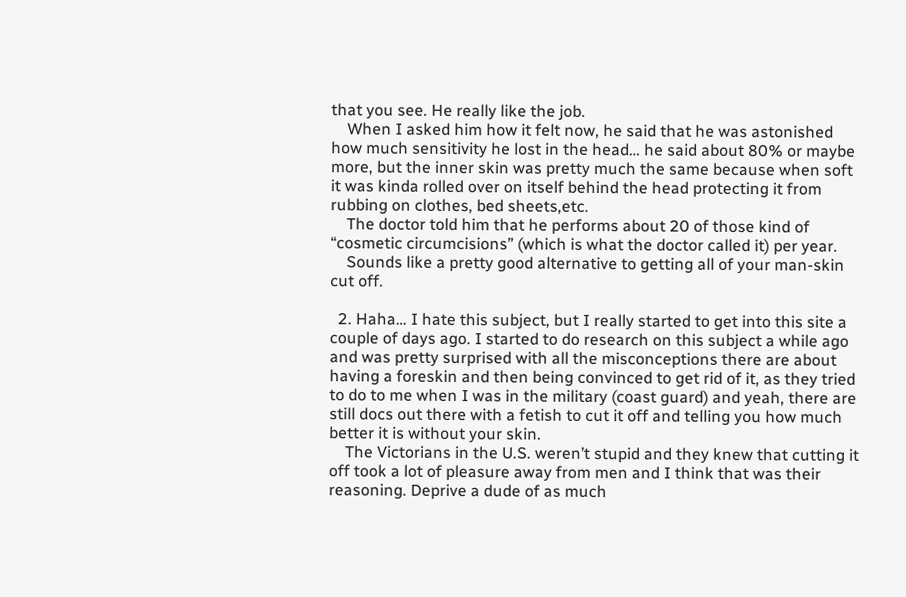that you see. He really like the job.
    When I asked him how it felt now, he said that he was astonished how much sensitivity he lost in the head… he said about 80% or maybe more, but the inner skin was pretty much the same because when soft it was kinda rolled over on itself behind the head protecting it from rubbing on clothes, bed sheets,etc.
    The doctor told him that he performs about 20 of those kind of “cosmetic circumcisions” (which is what the doctor called it) per year.
    Sounds like a pretty good alternative to getting all of your man-skin cut off.

  2. Haha… I hate this subject, but I really started to get into this site a couple of days ago. I started to do research on this subject a while ago and was pretty surprised with all the misconceptions there are about having a foreskin and then being convinced to get rid of it, as they tried to do to me when I was in the military (coast guard) and yeah, there are still docs out there with a fetish to cut it off and telling you how much better it is without your skin.
    The Victorians in the U.S. weren’t stupid and they knew that cutting it off took a lot of pleasure away from men and I think that was their reasoning. Deprive a dude of as much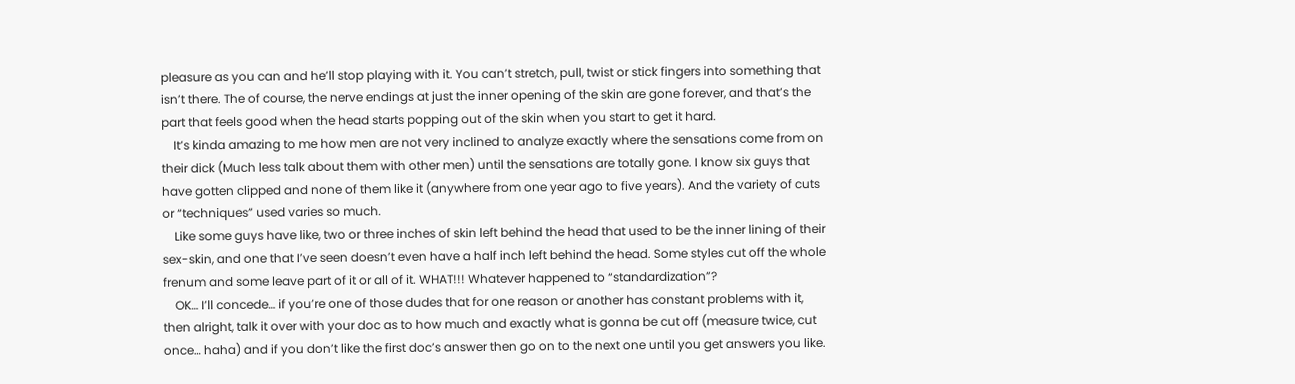pleasure as you can and he’ll stop playing with it. You can’t stretch, pull, twist or stick fingers into something that isn’t there. The of course, the nerve endings at just the inner opening of the skin are gone forever, and that’s the part that feels good when the head starts popping out of the skin when you start to get it hard.
    It’s kinda amazing to me how men are not very inclined to analyze exactly where the sensations come from on their dick (Much less talk about them with other men) until the sensations are totally gone. I know six guys that have gotten clipped and none of them like it (anywhere from one year ago to five years). And the variety of cuts or “techniques” used varies so much.
    Like some guys have like, two or three inches of skin left behind the head that used to be the inner lining of their sex-skin, and one that I’ve seen doesn’t even have a half inch left behind the head. Some styles cut off the whole frenum and some leave part of it or all of it. WHAT!!! Whatever happened to “standardization”?
    OK… I’ll concede… if you’re one of those dudes that for one reason or another has constant problems with it, then alright, talk it over with your doc as to how much and exactly what is gonna be cut off (measure twice, cut once… haha) and if you don’t like the first doc’s answer then go on to the next one until you get answers you like.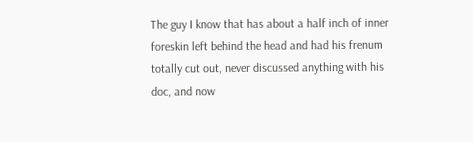The guy I know that has about a half inch of inner foreskin left behind the head and had his frenum totally cut out, never discussed anything with his doc, and now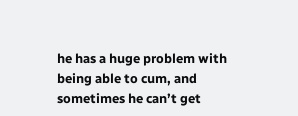he has a huge problem with being able to cum, and sometimes he can’t get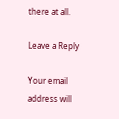there at all.

Leave a Reply

Your email address will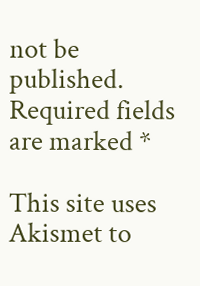not be published. Required fields are marked *

This site uses Akismet to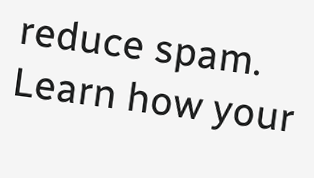reduce spam. Learn how your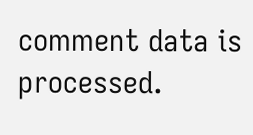comment data is processed.